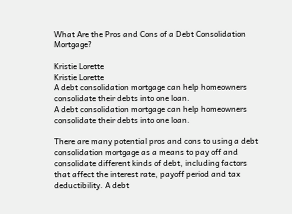What Are the Pros and Cons of a Debt Consolidation Mortgage?

Kristie Lorette
Kristie Lorette
A debt consolidation mortgage can help homeowners consolidate their debts into one loan.
A debt consolidation mortgage can help homeowners consolidate their debts into one loan.

There are many potential pros and cons to using a debt consolidation mortgage as a means to pay off and consolidate different kinds of debt, including factors that affect the interest rate, payoff period and tax deductibility. A debt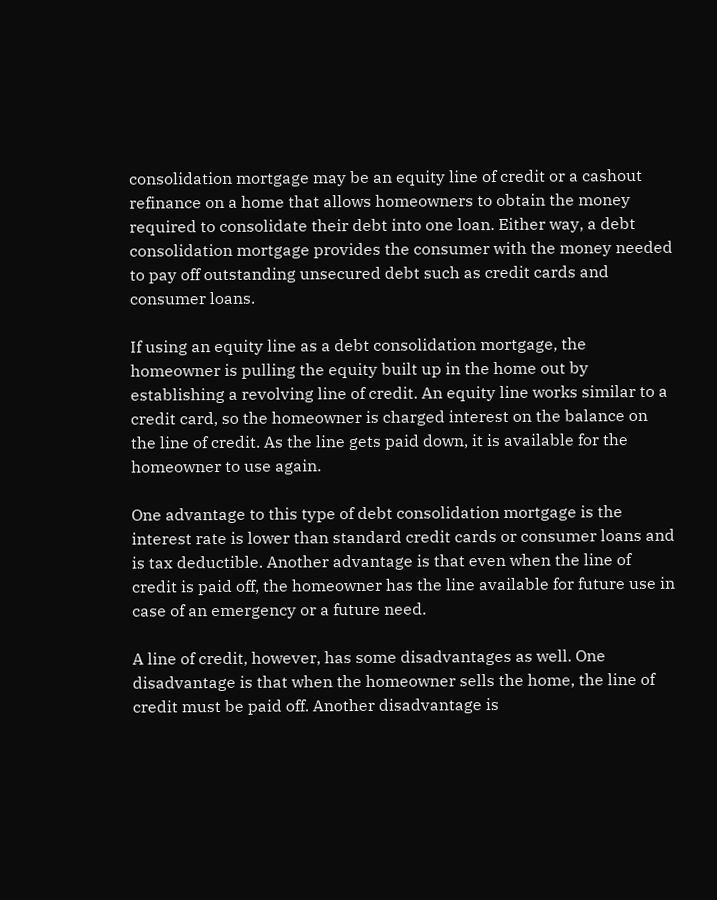consolidation mortgage may be an equity line of credit or a cashout refinance on a home that allows homeowners to obtain the money required to consolidate their debt into one loan. Either way, a debt consolidation mortgage provides the consumer with the money needed to pay off outstanding unsecured debt such as credit cards and consumer loans.

If using an equity line as a debt consolidation mortgage, the homeowner is pulling the equity built up in the home out by establishing a revolving line of credit. An equity line works similar to a credit card, so the homeowner is charged interest on the balance on the line of credit. As the line gets paid down, it is available for the homeowner to use again.

One advantage to this type of debt consolidation mortgage is the interest rate is lower than standard credit cards or consumer loans and is tax deductible. Another advantage is that even when the line of credit is paid off, the homeowner has the line available for future use in case of an emergency or a future need.

A line of credit, however, has some disadvantages as well. One disadvantage is that when the homeowner sells the home, the line of credit must be paid off. Another disadvantage is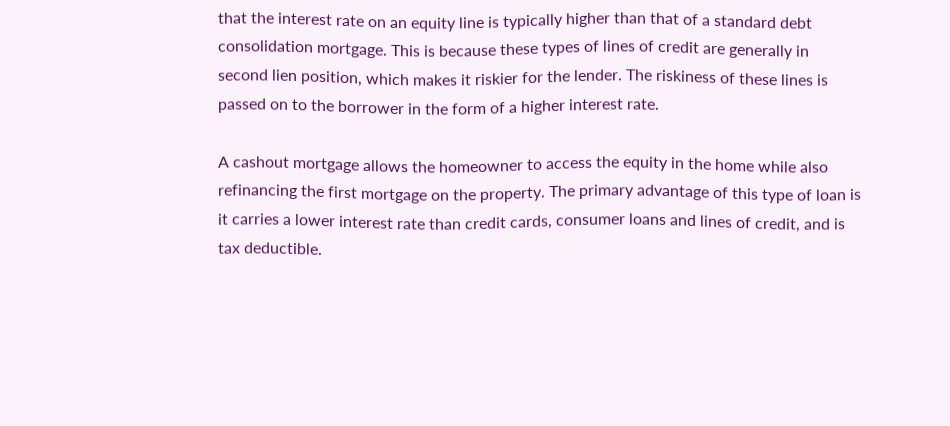that the interest rate on an equity line is typically higher than that of a standard debt consolidation mortgage. This is because these types of lines of credit are generally in second lien position, which makes it riskier for the lender. The riskiness of these lines is passed on to the borrower in the form of a higher interest rate.

A cashout mortgage allows the homeowner to access the equity in the home while also refinancing the first mortgage on the property. The primary advantage of this type of loan is it carries a lower interest rate than credit cards, consumer loans and lines of credit, and is tax deductible.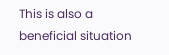This is also a beneficial situation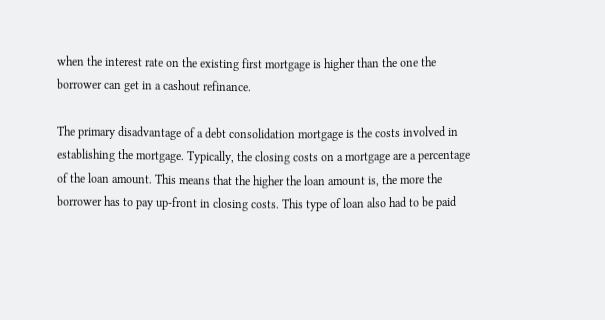when the interest rate on the existing first mortgage is higher than the one the borrower can get in a cashout refinance.

The primary disadvantage of a debt consolidation mortgage is the costs involved in establishing the mortgage. Typically, the closing costs on a mortgage are a percentage of the loan amount. This means that the higher the loan amount is, the more the borrower has to pay up-front in closing costs. This type of loan also had to be paid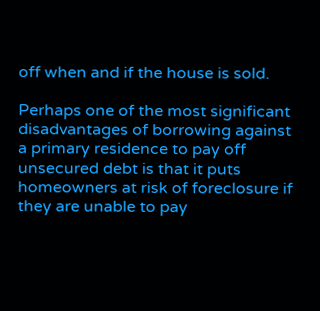off when and if the house is sold.

Perhaps one of the most significant disadvantages of borrowing against a primary residence to pay off unsecured debt is that it puts homeowners at risk of foreclosure if they are unable to pay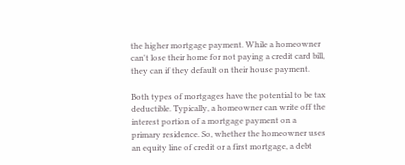the higher mortgage payment. While a homeowner can't lose their home for not paying a credit card bill, they can if they default on their house payment.

Both types of mortgages have the potential to be tax deductible. Typically, a homeowner can write off the interest portion of a mortgage payment on a primary residence. So, whether the homeowner uses an equity line of credit or a first mortgage, a debt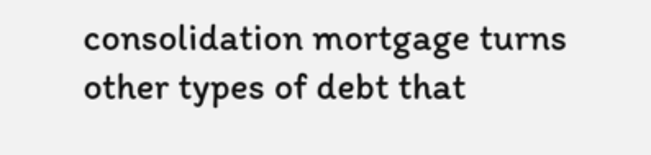consolidation mortgage turns other types of debt that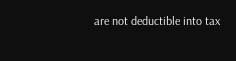are not deductible into tax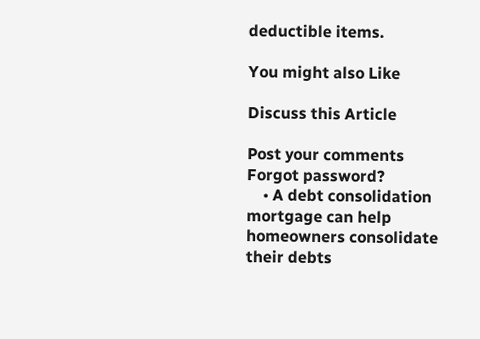deductible items.

You might also Like

Discuss this Article

Post your comments
Forgot password?
    • A debt consolidation mortgage can help homeowners consolidate their debts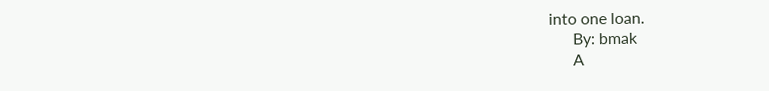into one loan.
      By: bmak
      A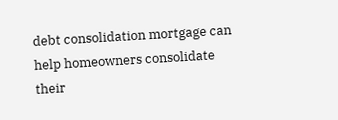debt consolidation mortgage can help homeowners consolidate their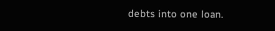debts into one loan.